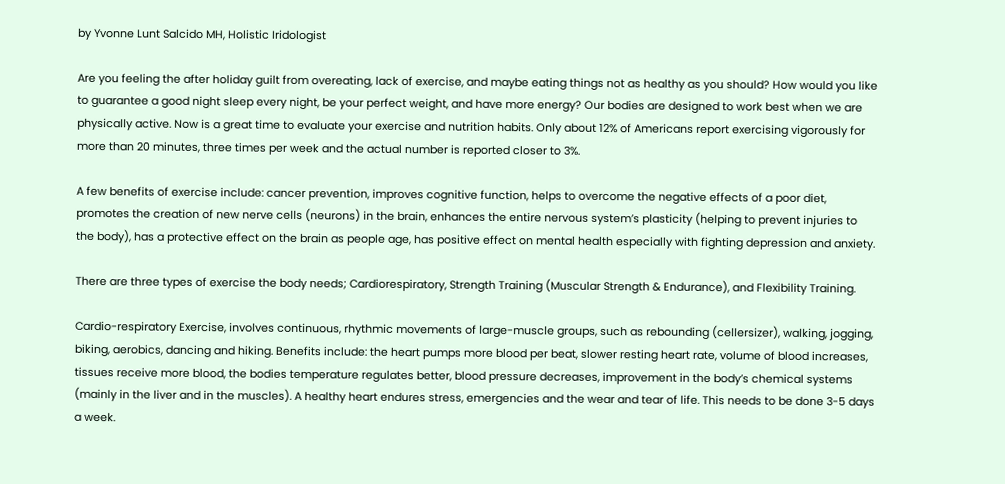by Yvonne Lunt Salcido MH, Holistic Iridologist

Are you feeling the after holiday guilt from overeating, lack of exercise, and maybe eating things not as healthy as you should? How would you like to guarantee a good night sleep every night, be your perfect weight, and have more energy? Our bodies are designed to work best when we are physically active. Now is a great time to evaluate your exercise and nutrition habits. Only about 12% of Americans report exercising vigorously for more than 20 minutes, three times per week and the actual number is reported closer to 3%.

A few benefits of exercise include: cancer prevention, improves cognitive function, helps to overcome the negative effects of a poor diet, promotes the creation of new nerve cells (neurons) in the brain, enhances the entire nervous system’s plasticity (helping to prevent injuries to the body), has a protective effect on the brain as people age, has positive effect on mental health especially with fighting depression and anxiety.

There are three types of exercise the body needs; Cardiorespiratory, Strength Training (Muscular Strength & Endurance), and Flexibility Training.

Cardio-respiratory Exercise, involves continuous, rhythmic movements of large-muscle groups, such as rebounding (cellersizer), walking, jogging, biking, aerobics, dancing and hiking. Benefits include: the heart pumps more blood per beat, slower resting heart rate, volume of blood increases, tissues receive more blood, the bodies temperature regulates better, blood pressure decreases, improvement in the body’s chemical systems (mainly in the liver and in the muscles). A healthy heart endures stress, emergencies and the wear and tear of life. This needs to be done 3-5 days a week.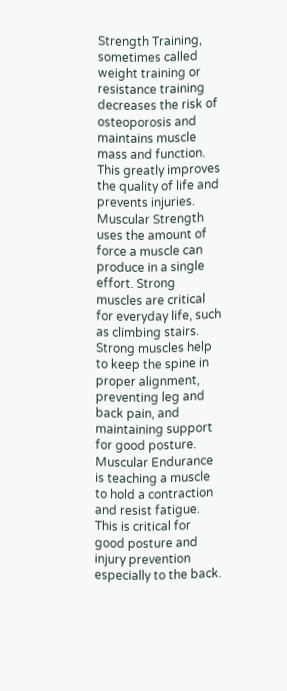Strength Training, sometimes called weight training or resistance training decreases the risk of osteoporosis and maintains muscle mass and function. This greatly improves the quality of life and prevents injuries. Muscular Strength uses the amount of force a muscle can produce in a single effort. Strong muscles are critical for everyday life, such as climbing stairs. Strong muscles help to keep the spine in proper alignment, preventing leg and back pain, and maintaining support for good posture. Muscular Endurance is teaching a muscle to hold a contraction and resist fatigue. This is critical for good posture and injury prevention especially to the back.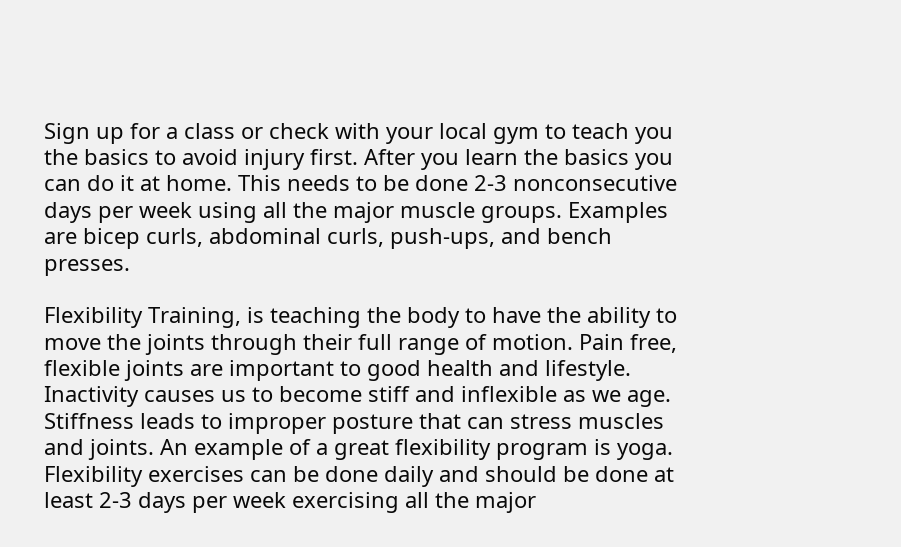Sign up for a class or check with your local gym to teach you the basics to avoid injury first. After you learn the basics you can do it at home. This needs to be done 2-3 nonconsecutive days per week using all the major muscle groups. Examples are bicep curls, abdominal curls, push-ups, and bench presses.

Flexibility Training, is teaching the body to have the ability to move the joints through their full range of motion. Pain free, flexible joints are important to good health and lifestyle. Inactivity causes us to become stiff and inflexible as we age. Stiffness leads to improper posture that can stress muscles and joints. An example of a great flexibility program is yoga. Flexibility exercises can be done daily and should be done at least 2-3 days per week exercising all the major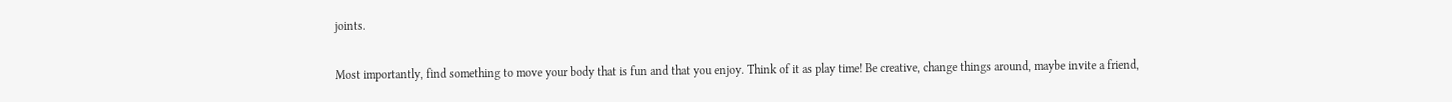joints.

Most importantly, find something to move your body that is fun and that you enjoy. Think of it as play time! Be creative, change things around, maybe invite a friend,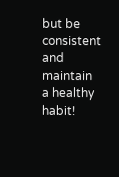but be consistent and maintain a healthy habit!